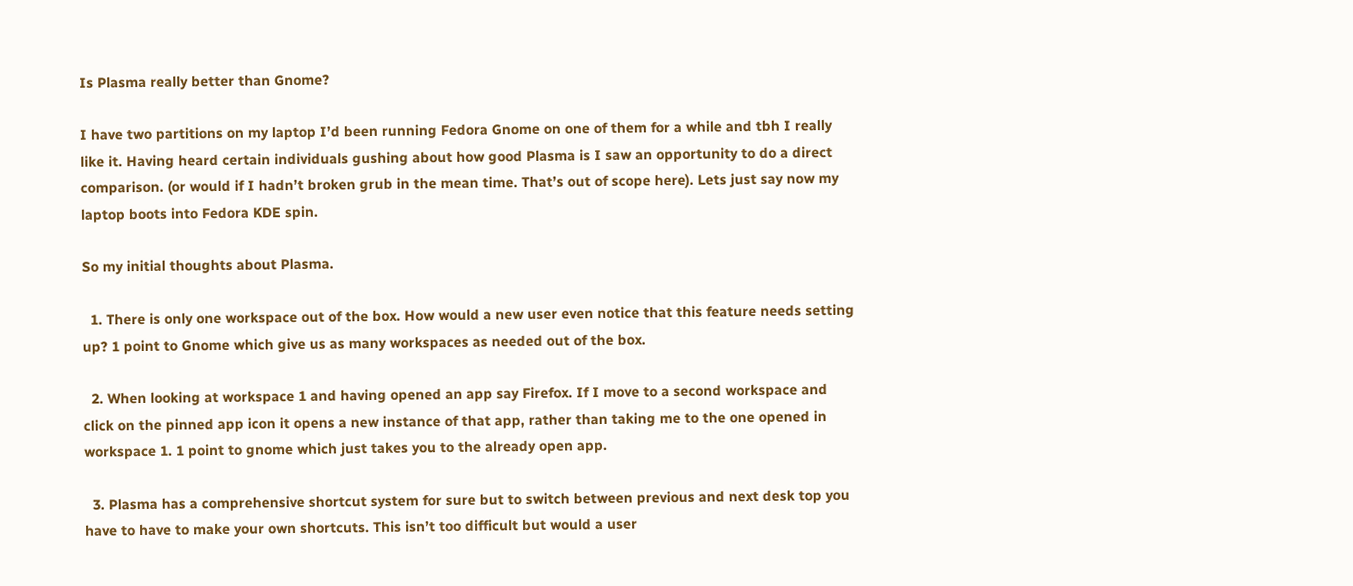Is Plasma really better than Gnome?

I have two partitions on my laptop I’d been running Fedora Gnome on one of them for a while and tbh I really like it. Having heard certain individuals gushing about how good Plasma is I saw an opportunity to do a direct comparison. (or would if I hadn’t broken grub in the mean time. That’s out of scope here). Lets just say now my laptop boots into Fedora KDE spin.

So my initial thoughts about Plasma.

  1. There is only one workspace out of the box. How would a new user even notice that this feature needs setting up? 1 point to Gnome which give us as many workspaces as needed out of the box.

  2. When looking at workspace 1 and having opened an app say Firefox. If I move to a second workspace and click on the pinned app icon it opens a new instance of that app, rather than taking me to the one opened in workspace 1. 1 point to gnome which just takes you to the already open app.

  3. Plasma has a comprehensive shortcut system for sure but to switch between previous and next desk top you have to have to make your own shortcuts. This isn’t too difficult but would a user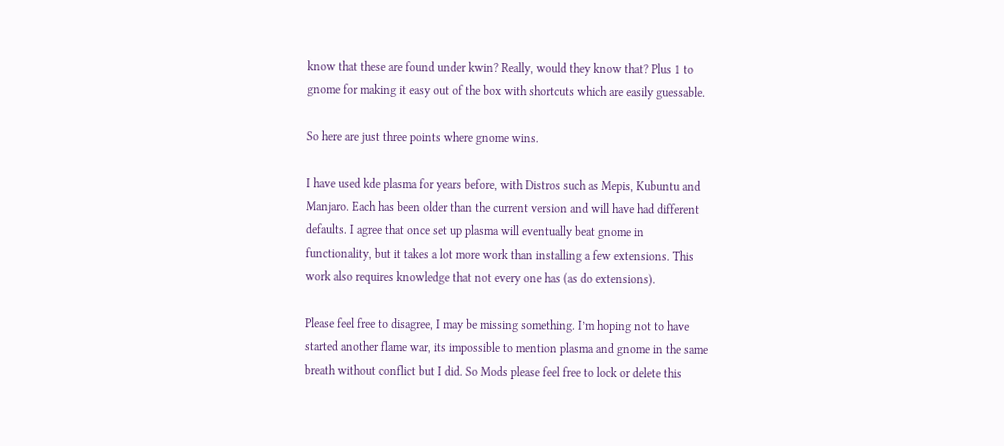know that these are found under kwin? Really, would they know that? Plus 1 to gnome for making it easy out of the box with shortcuts which are easily guessable.

So here are just three points where gnome wins.

I have used kde plasma for years before, with Distros such as Mepis, Kubuntu and Manjaro. Each has been older than the current version and will have had different defaults. I agree that once set up plasma will eventually beat gnome in functionality, but it takes a lot more work than installing a few extensions. This work also requires knowledge that not every one has (as do extensions).

Please feel free to disagree, I may be missing something. I’m hoping not to have started another flame war, its impossible to mention plasma and gnome in the same breath without conflict but I did. So Mods please feel free to lock or delete this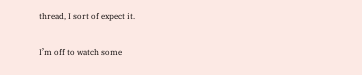thread, I sort of expect it.

I’m off to watch some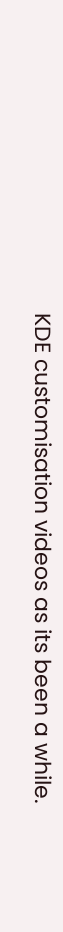KDE customisation videos as its been a while.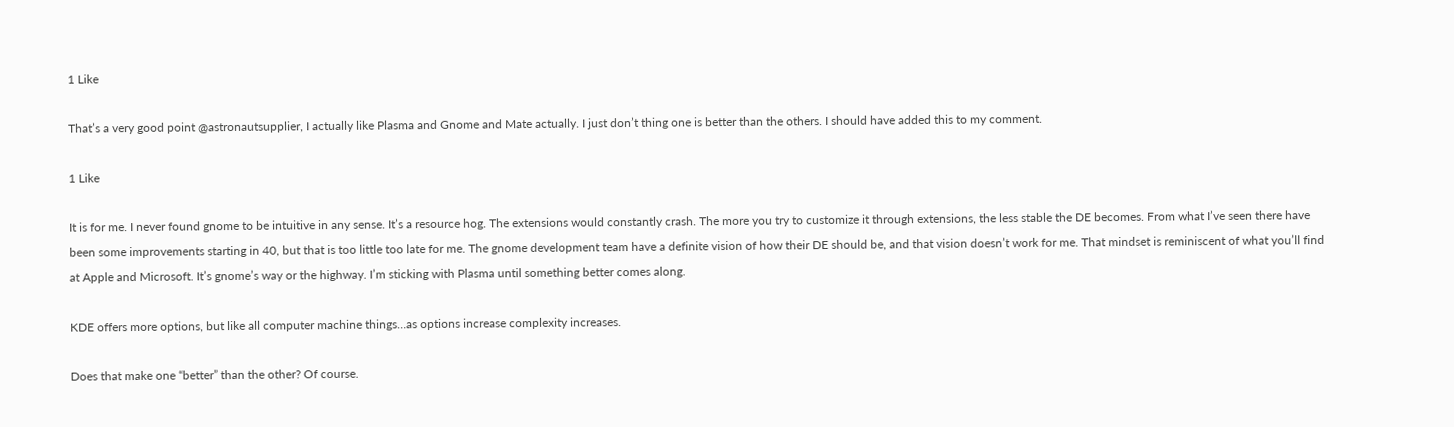1 Like

That’s a very good point @astronautsupplier, I actually like Plasma and Gnome and Mate actually. I just don’t thing one is better than the others. I should have added this to my comment.

1 Like

It is for me. I never found gnome to be intuitive in any sense. It’s a resource hog. The extensions would constantly crash. The more you try to customize it through extensions, the less stable the DE becomes. From what I’ve seen there have been some improvements starting in 40, but that is too little too late for me. The gnome development team have a definite vision of how their DE should be, and that vision doesn’t work for me. That mindset is reminiscent of what you’ll find at Apple and Microsoft. It’s gnome’s way or the highway. I’m sticking with Plasma until something better comes along.

KDE offers more options, but like all computer machine things…as options increase complexity increases.

Does that make one “better” than the other? Of course.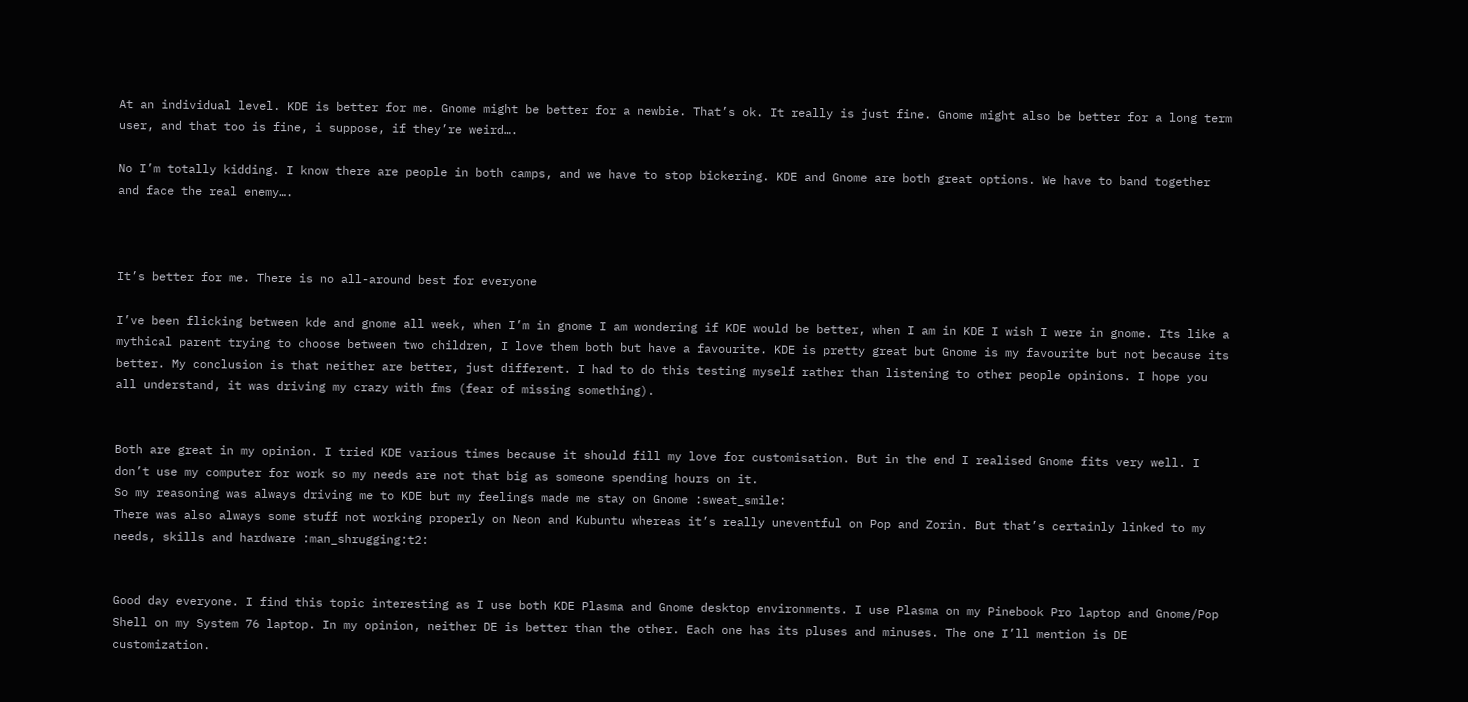At an individual level. KDE is better for me. Gnome might be better for a newbie. That’s ok. It really is just fine. Gnome might also be better for a long term user, and that too is fine, i suppose, if they’re weird….

No I’m totally kidding. I know there are people in both camps, and we have to stop bickering. KDE and Gnome are both great options. We have to band together and face the real enemy….



It’s better for me. There is no all-around best for everyone

I’ve been flicking between kde and gnome all week, when I’m in gnome I am wondering if KDE would be better, when I am in KDE I wish I were in gnome. Its like a mythical parent trying to choose between two children, I love them both but have a favourite. KDE is pretty great but Gnome is my favourite but not because its better. My conclusion is that neither are better, just different. I had to do this testing myself rather than listening to other people opinions. I hope you all understand, it was driving my crazy with fms (fear of missing something).


Both are great in my opinion. I tried KDE various times because it should fill my love for customisation. But in the end I realised Gnome fits very well. I don’t use my computer for work so my needs are not that big as someone spending hours on it.
So my reasoning was always driving me to KDE but my feelings made me stay on Gnome :sweat_smile:
There was also always some stuff not working properly on Neon and Kubuntu whereas it’s really uneventful on Pop and Zorin. But that’s certainly linked to my needs, skills and hardware :man_shrugging:t2:


Good day everyone. I find this topic interesting as I use both KDE Plasma and Gnome desktop environments. I use Plasma on my Pinebook Pro laptop and Gnome/Pop Shell on my System 76 laptop. In my opinion, neither DE is better than the other. Each one has its pluses and minuses. The one I’ll mention is DE customization.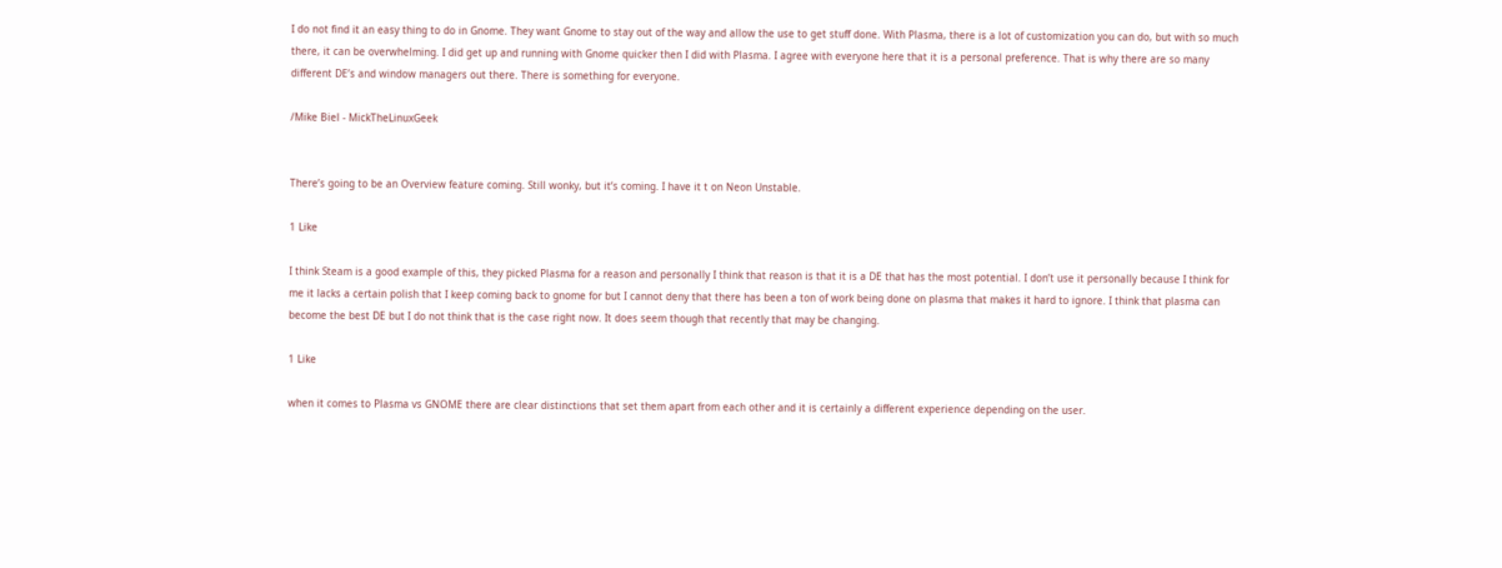I do not find it an easy thing to do in Gnome. They want Gnome to stay out of the way and allow the use to get stuff done. With Plasma, there is a lot of customization you can do, but with so much there, it can be overwhelming. I did get up and running with Gnome quicker then I did with Plasma. I agree with everyone here that it is a personal preference. That is why there are so many different DE’s and window managers out there. There is something for everyone.

/Mike Biel - MickTheLinuxGeek


There’s going to be an Overview feature coming. Still wonky, but it’s coming. I have it t on Neon Unstable.

1 Like

I think Steam is a good example of this, they picked Plasma for a reason and personally I think that reason is that it is a DE that has the most potential. I don’t use it personally because I think for me it lacks a certain polish that I keep coming back to gnome for but I cannot deny that there has been a ton of work being done on plasma that makes it hard to ignore. I think that plasma can become the best DE but I do not think that is the case right now. It does seem though that recently that may be changing.

1 Like

when it comes to Plasma vs GNOME there are clear distinctions that set them apart from each other and it is certainly a different experience depending on the user.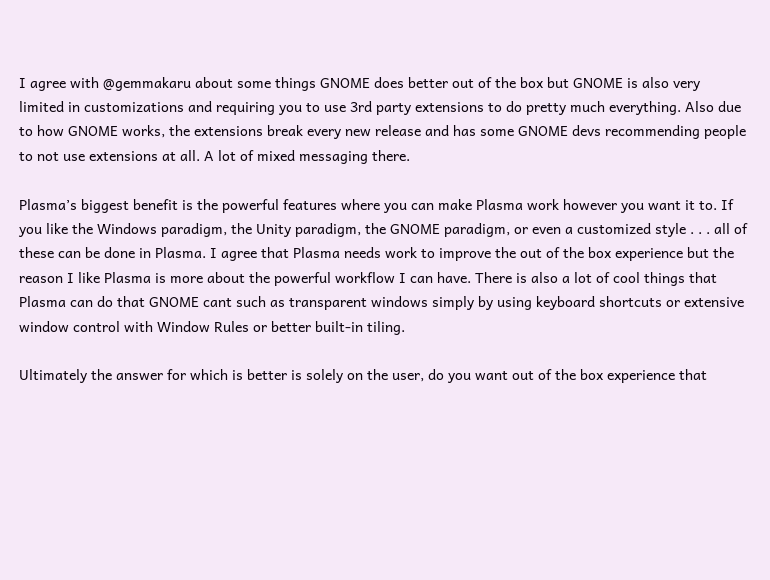I agree with @gemmakaru about some things GNOME does better out of the box but GNOME is also very limited in customizations and requiring you to use 3rd party extensions to do pretty much everything. Also due to how GNOME works, the extensions break every new release and has some GNOME devs recommending people to not use extensions at all. A lot of mixed messaging there.

Plasma’s biggest benefit is the powerful features where you can make Plasma work however you want it to. If you like the Windows paradigm, the Unity paradigm, the GNOME paradigm, or even a customized style . . . all of these can be done in Plasma. I agree that Plasma needs work to improve the out of the box experience but the reason I like Plasma is more about the powerful workflow I can have. There is also a lot of cool things that Plasma can do that GNOME cant such as transparent windows simply by using keyboard shortcuts or extensive window control with Window Rules or better built-in tiling.

Ultimately the answer for which is better is solely on the user, do you want out of the box experience that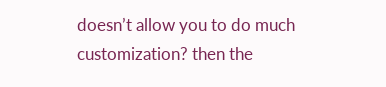doesn’t allow you to do much customization? then the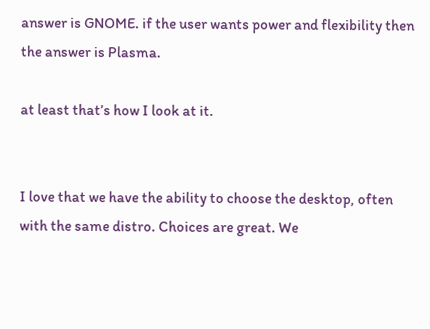answer is GNOME. if the user wants power and flexibility then the answer is Plasma.

at least that’s how I look at it.


I love that we have the ability to choose the desktop, often with the same distro. Choices are great. We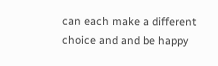can each make a different choice and and be happy